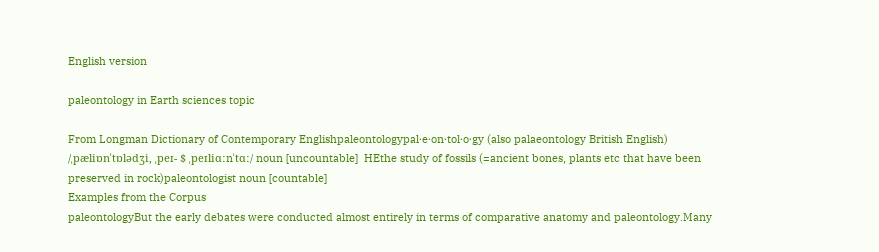English version

paleontology in Earth sciences topic

From Longman Dictionary of Contemporary Englishpaleontologypal‧e‧on‧tol‧o‧gy (also palaeontology British English) /ˌpæliɒnˈtɒlədʒi, ˌpeɪ- $ ˌpeɪliɑːnˈtɑː/ noun [uncountable]  HEthe study of fossils (=ancient bones, plants etc that have been preserved in rock)paleontologist noun [countable]
Examples from the Corpus
paleontologyBut the early debates were conducted almost entirely in terms of comparative anatomy and paleontology.Many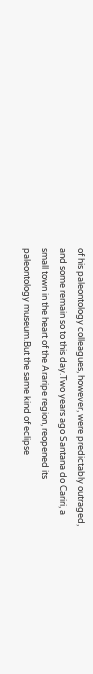of his paleontology colleagues, however, were predictably outraged, and some remain so to this day.Two years ago Santana do Cariri, a small town in the heart of the Araripe region, reopened its paleontology museum.But the same kind of eclipse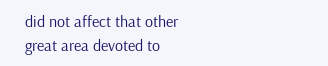did not affect that other great area devoted to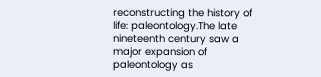reconstructing the history of life: paleontology.The late nineteenth century saw a major expansion of paleontology as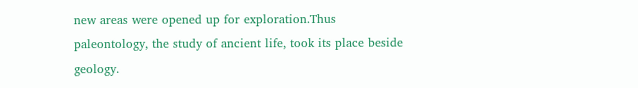new areas were opened up for exploration.Thus paleontology, the study of ancient life, took its place beside geology.